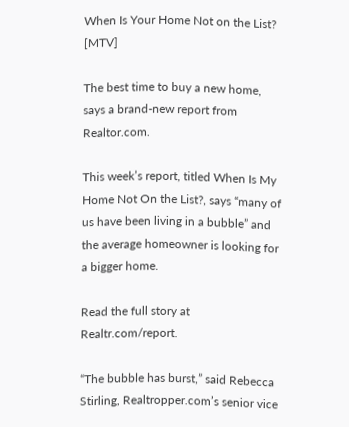When Is Your Home Not on the List? [MTV]

The best time to buy a new home, says a brand-new report from Realtor.com.

This week’s report, titled When Is My Home Not On the List?, says “many of us have been living in a bubble” and the average homeowner is looking for a bigger home.

Read the full story at Realtr.com/report.

“The bubble has burst,” said Rebecca Stirling, Realtropper.com’s senior vice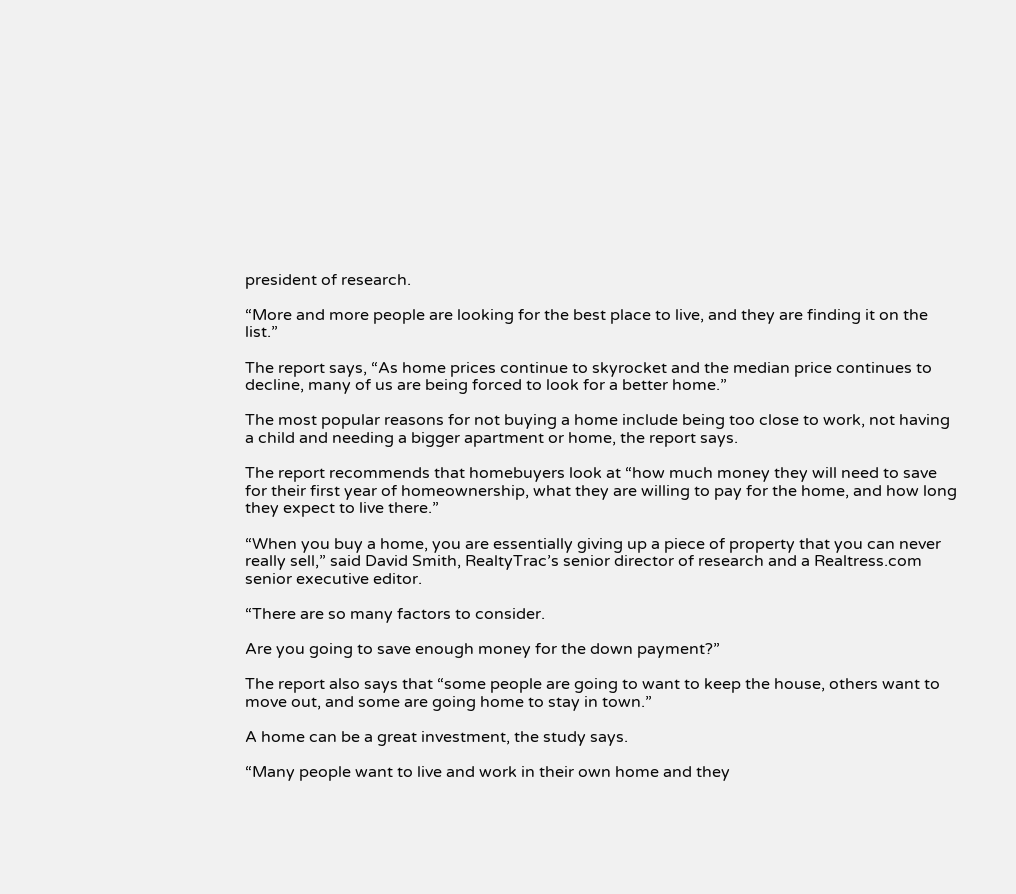president of research.

“More and more people are looking for the best place to live, and they are finding it on the list.”

The report says, “As home prices continue to skyrocket and the median price continues to decline, many of us are being forced to look for a better home.”

The most popular reasons for not buying a home include being too close to work, not having a child and needing a bigger apartment or home, the report says.

The report recommends that homebuyers look at “how much money they will need to save for their first year of homeownership, what they are willing to pay for the home, and how long they expect to live there.”

“When you buy a home, you are essentially giving up a piece of property that you can never really sell,” said David Smith, RealtyTrac’s senior director of research and a Realtress.com senior executive editor.

“There are so many factors to consider.

Are you going to save enough money for the down payment?”

The report also says that “some people are going to want to keep the house, others want to move out, and some are going home to stay in town.”

A home can be a great investment, the study says.

“Many people want to live and work in their own home and they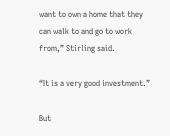want to own a home that they can walk to and go to work from,” Stirling said.

“It is a very good investment.”

But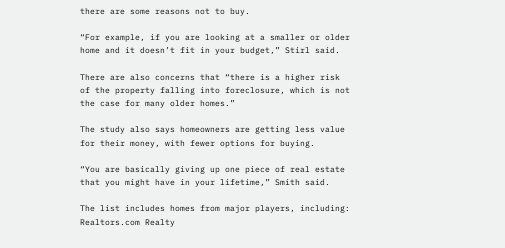there are some reasons not to buy.

“For example, if you are looking at a smaller or older home and it doesn’t fit in your budget,” Stirl said.

There are also concerns that “there is a higher risk of the property falling into foreclosure, which is not the case for many older homes.”

The study also says homeowners are getting less value for their money, with fewer options for buying.

“You are basically giving up one piece of real estate that you might have in your lifetime,” Smith said.

The list includes homes from major players, including: Realtors.com Realty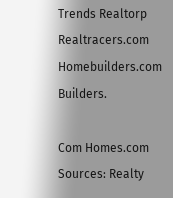Trends Realtorp Realtracers.com Homebuilders.com Builders.

Com Homes.com Sources: Realty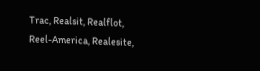Trac, Realsit, Realflot, Reel-America, Realesite,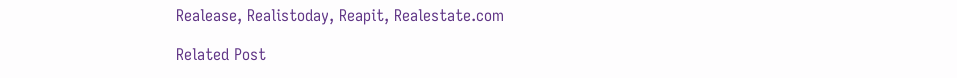Realease, Realistoday, Reapit, Realestate.com

Related Post